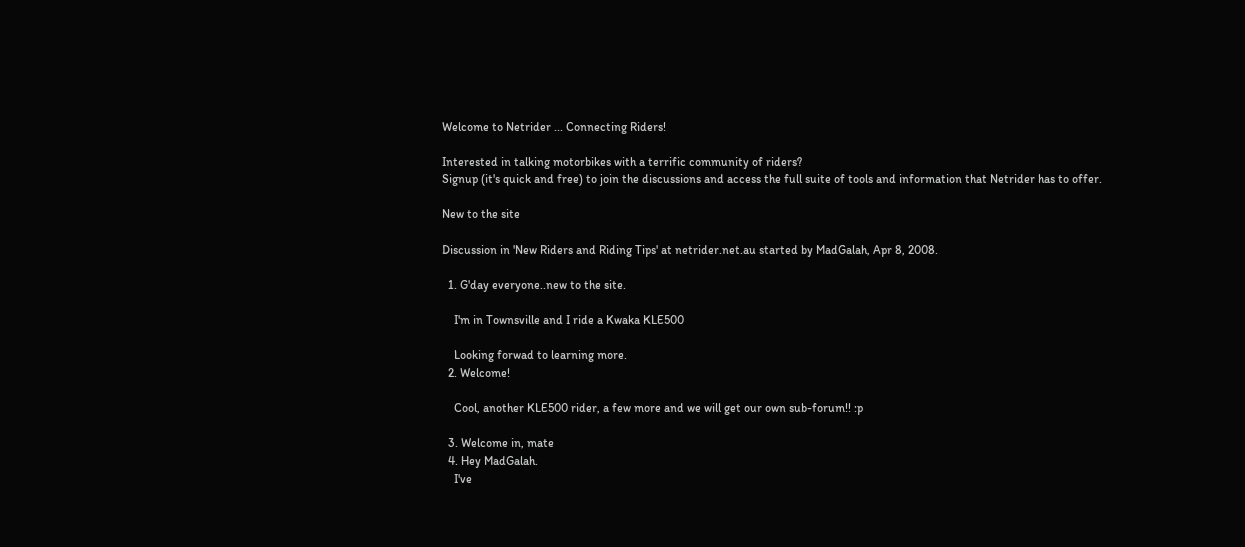Welcome to Netrider ... Connecting Riders!

Interested in talking motorbikes with a terrific community of riders?
Signup (it's quick and free) to join the discussions and access the full suite of tools and information that Netrider has to offer.

New to the site

Discussion in 'New Riders and Riding Tips' at netrider.net.au started by MadGalah, Apr 8, 2008.

  1. G'day everyone..new to the site.

    I'm in Townsville and I ride a Kwaka KLE500

    Looking forwad to learning more.
  2. Welcome!

    Cool, another KLE500 rider, a few more and we will get our own sub-forum!! :p

  3. Welcome in, mate
  4. Hey MadGalah.
    I've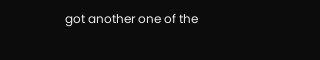got another one of the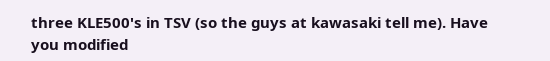three KLE500's in TSV (so the guys at kawasaki tell me). Have you modified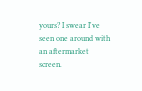yours? I swear I've seen one around with an aftermarket screen.